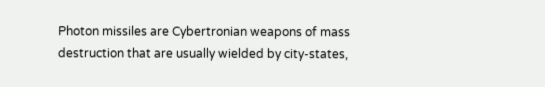Photon missiles are Cybertronian weapons of mass destruction that are usually wielded by city-states,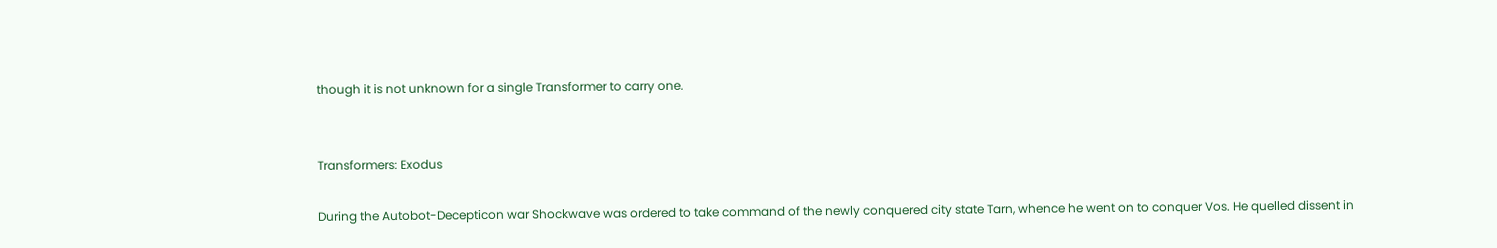though it is not unknown for a single Transformer to carry one.


Transformers: Exodus

During the Autobot-Decepticon war Shockwave was ordered to take command of the newly conquered city state Tarn, whence he went on to conquer Vos. He quelled dissent in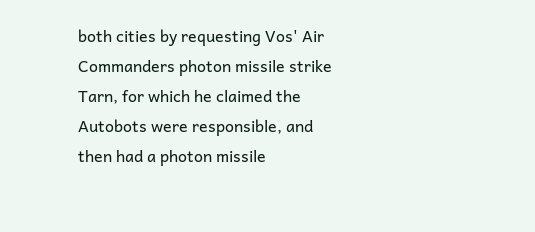both cities by requesting Vos' Air Commanders photon missile strike Tarn, for which he claimed the Autobots were responsible, and then had a photon missile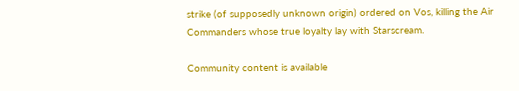strike (of supposedly unknown origin) ordered on Vos, killing the Air Commanders whose true loyalty lay with Starscream.

Community content is available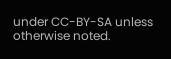under CC-BY-SA unless otherwise noted.